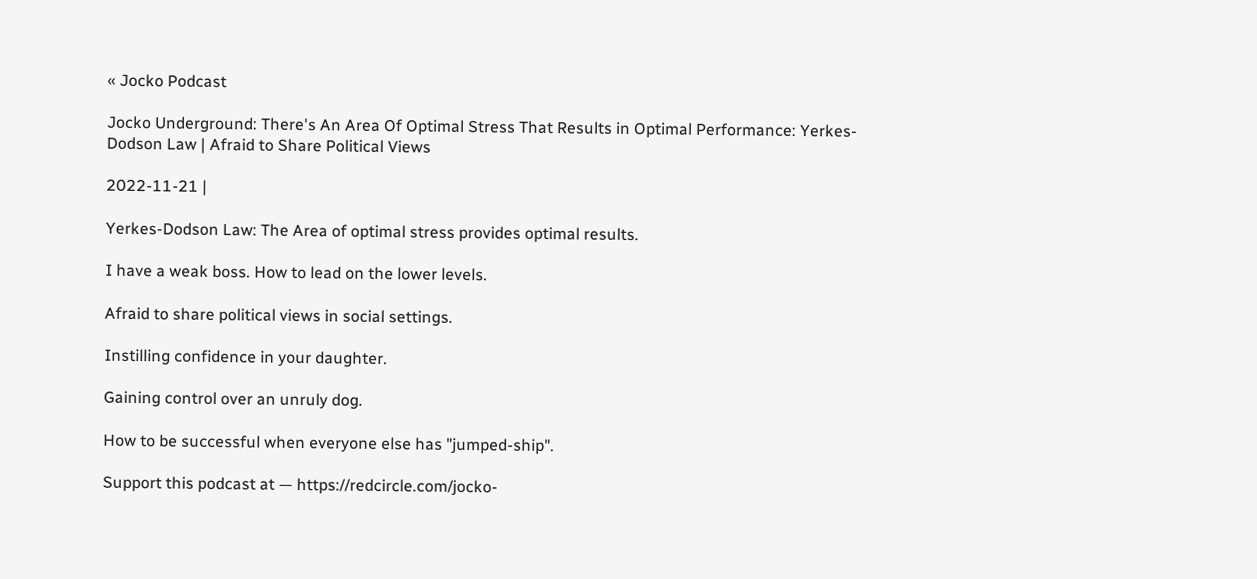« Jocko Podcast

Jocko Underground: There's An Area Of Optimal Stress That Results in Optimal Performance: Yerkes-Dodson Law | Afraid to Share Political Views

2022-11-21 |

Yerkes-Dodson Law: The Area of optimal stress provides optimal results.

I have a weak boss. How to lead on the lower levels.

Afraid to share political views in social settings.

Instilling confidence in your daughter.

Gaining control over an unruly dog.

How to be successful when everyone else has "jumped-ship".

Support this podcast at — https://redcircle.com/jocko-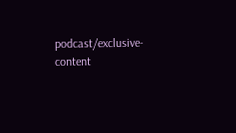podcast/exclusive-content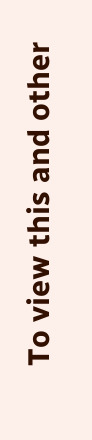To view this and other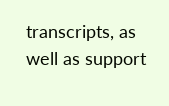transcripts, as well as support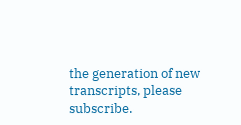the generation of new transcripts, please subscribe.